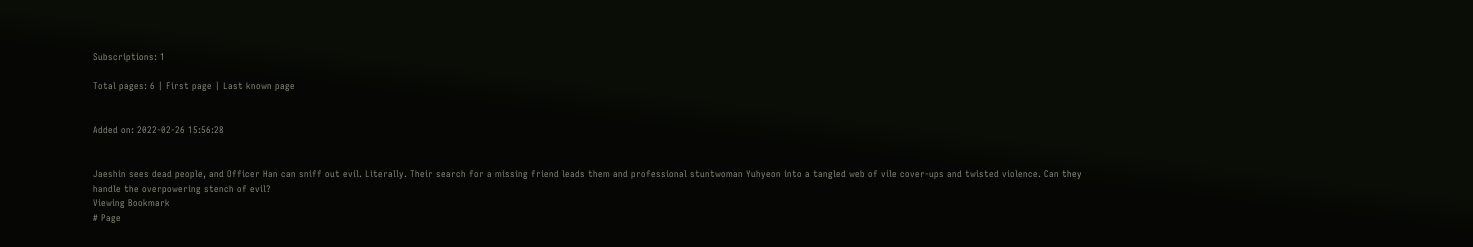Subscriptions: 1

Total pages: 6 | First page | Last known page


Added on: 2022-02-26 15:56:28


Jaeshin sees dead people, and Officer Han can sniff out evil. Literally. Their search for a missing friend leads them and professional stuntwoman Yuhyeon into a tangled web of vile cover-ups and twisted violence. Can they handle the overpowering stench of evil?
Viewing Bookmark
# Page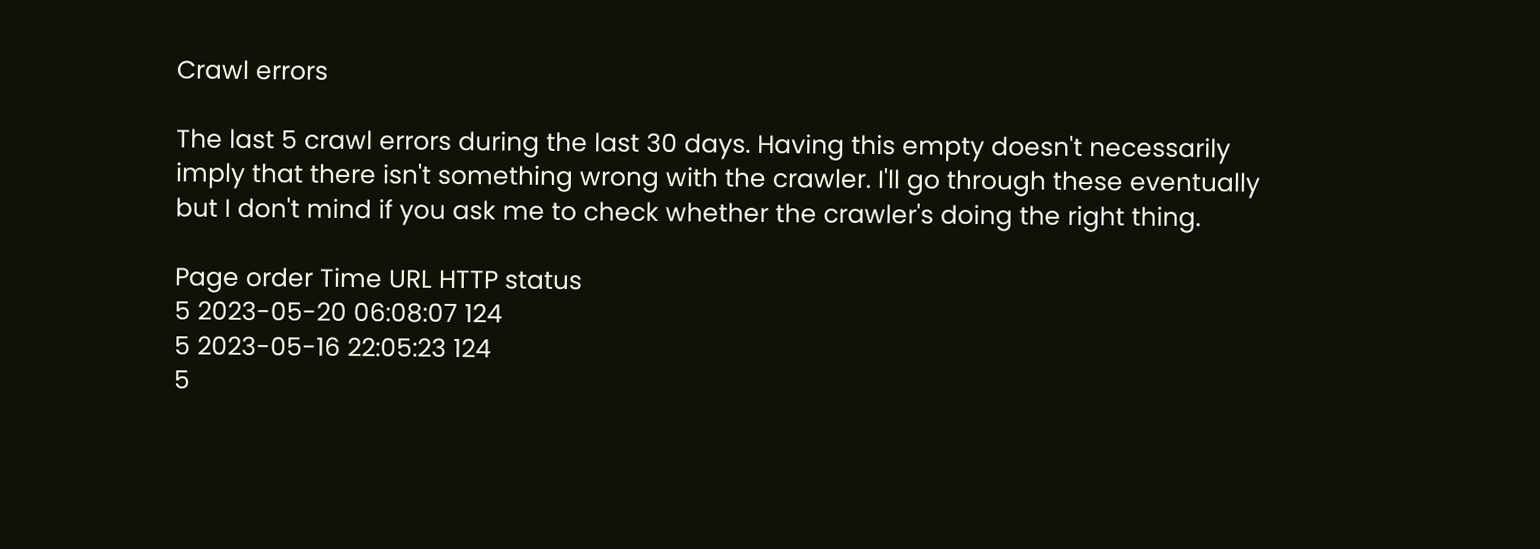Crawl errors

The last 5 crawl errors during the last 30 days. Having this empty doesn't necessarily imply that there isn't something wrong with the crawler. I'll go through these eventually but I don't mind if you ask me to check whether the crawler's doing the right thing.

Page order Time URL HTTP status
5 2023-05-20 06:08:07 124
5 2023-05-16 22:05:23 124
5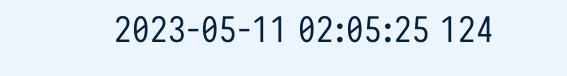2023-05-11 02:05:25 124